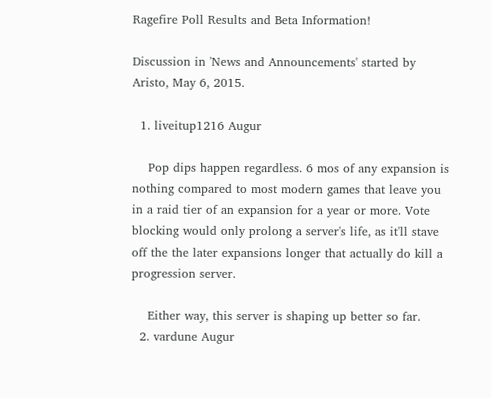Ragefire Poll Results and Beta Information!

Discussion in 'News and Announcements' started by Aristo, May 6, 2015.

  1. liveitup1216 Augur

    Pop dips happen regardless. 6 mos of any expansion is nothing compared to most modern games that leave you in a raid tier of an expansion for a year or more. Vote blocking would only prolong a server's life, as it'll stave off the the later expansions longer that actually do kill a progression server.

    Either way, this server is shaping up better so far.
  2. vardune Augur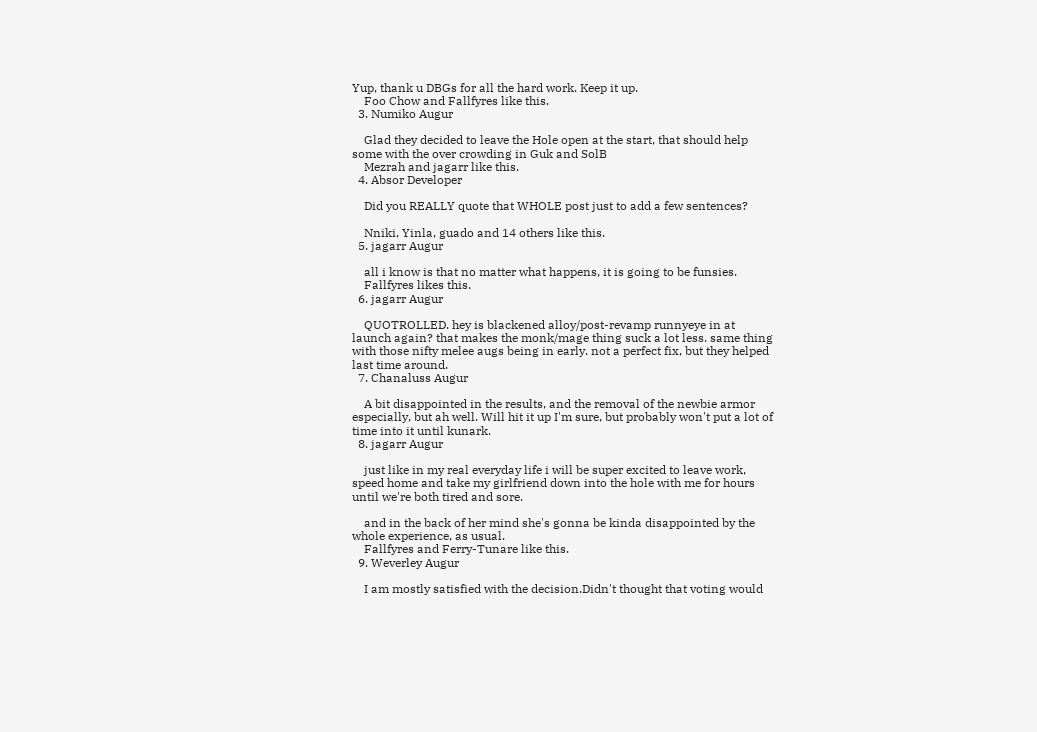Yup, thank u DBGs for all the hard work. Keep it up.
    Foo Chow and Fallfyres like this.
  3. Numiko Augur

    Glad they decided to leave the Hole open at the start, that should help some with the over crowding in Guk and SolB
    Mezrah and jagarr like this.
  4. Absor Developer

    Did you REALLY quote that WHOLE post just to add a few sentences?

    Nniki, Yinla, guado and 14 others like this.
  5. jagarr Augur

    all i know is that no matter what happens, it is going to be funsies.
    Fallfyres likes this.
  6. jagarr Augur

    QUOTROLLED. hey is blackened alloy/post-revamp runnyeye in at launch again? that makes the monk/mage thing suck a lot less. same thing with those nifty melee augs being in early. not a perfect fix, but they helped last time around.
  7. Chanaluss Augur

    A bit disappointed in the results, and the removal of the newbie armor especially, but ah well. Will hit it up I'm sure, but probably won't put a lot of time into it until kunark.
  8. jagarr Augur

    just like in my real everyday life i will be super excited to leave work, speed home and take my girlfriend down into the hole with me for hours until we're both tired and sore.

    and in the back of her mind she's gonna be kinda disappointed by the whole experience, as usual.
    Fallfyres and Ferry-Tunare like this.
  9. Weverley Augur

    I am mostly satisfied with the decision.Didn't thought that voting would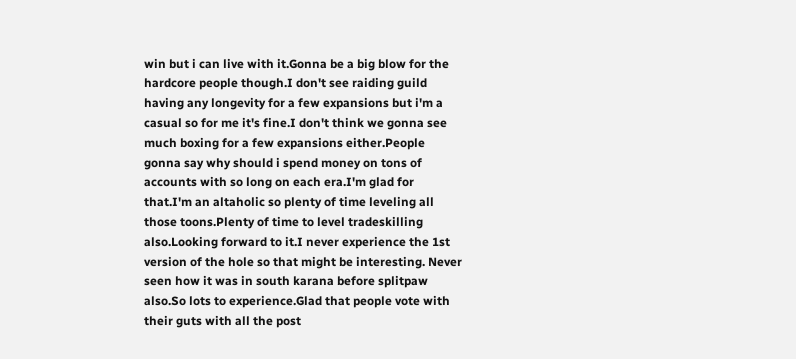win but i can live with it.Gonna be a big blow for the hardcore people though.I don't see raiding guild having any longevity for a few expansions but i'm a casual so for me it's fine.I don't think we gonna see much boxing for a few expansions either.People gonna say why should i spend money on tons of accounts with so long on each era.I'm glad for that.I'm an altaholic so plenty of time leveling all those toons.Plenty of time to level tradeskilling also.Looking forward to it.I never experience the 1st version of the hole so that might be interesting. Never seen how it was in south karana before splitpaw also.So lots to experience.Glad that people vote with their guts with all the post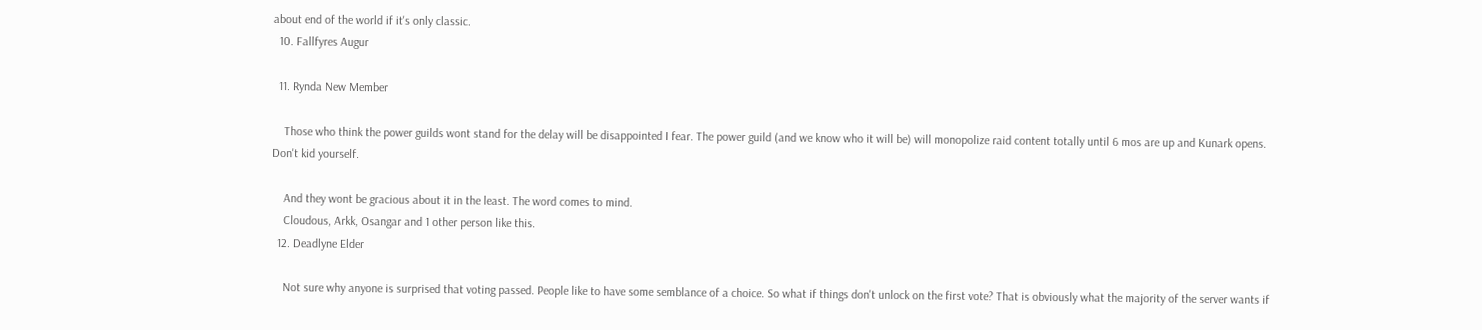about end of the world if it's only classic.
  10. Fallfyres Augur

  11. Rynda New Member

    Those who think the power guilds wont stand for the delay will be disappointed I fear. The power guild (and we know who it will be) will monopolize raid content totally until 6 mos are up and Kunark opens. Don't kid yourself.

    And they wont be gracious about it in the least. The word comes to mind.
    Cloudous, Arkk, Osangar and 1 other person like this.
  12. Deadlyne Elder

    Not sure why anyone is surprised that voting passed. People like to have some semblance of a choice. So what if things don't unlock on the first vote? That is obviously what the majority of the server wants if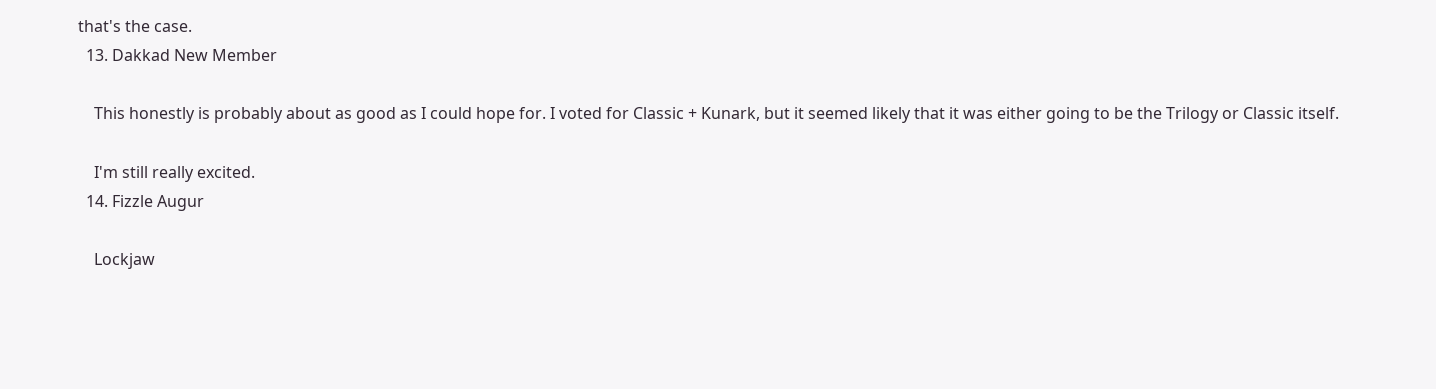that's the case.
  13. Dakkad New Member

    This honestly is probably about as good as I could hope for. I voted for Classic + Kunark, but it seemed likely that it was either going to be the Trilogy or Classic itself.

    I'm still really excited.
  14. Fizzle Augur

    Lockjaw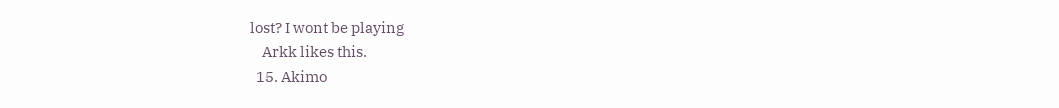lost? I wont be playing
    Arkk likes this.
  15. Akimo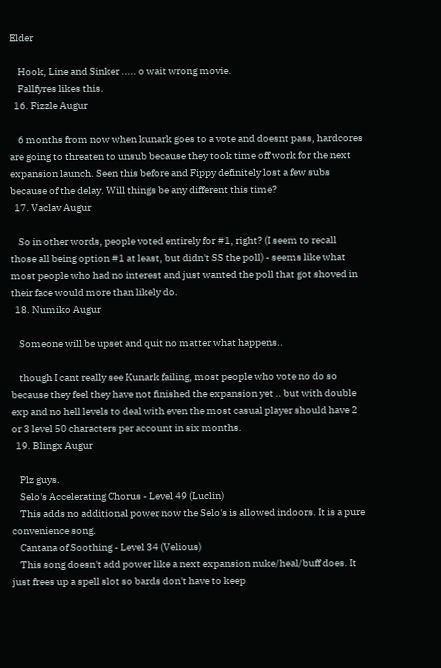Elder

    Hook, Line and Sinker ..... o wait wrong movie.
    Fallfyres likes this.
  16. Fizzle Augur

    6 months from now when kunark goes to a vote and doesnt pass, hardcores are going to threaten to unsub because they took time off work for the next expansion launch. Seen this before and Fippy definitely lost a few subs because of the delay. Will things be any different this time?
  17. Vaclav Augur

    So in other words, people voted entirely for #1, right? (I seem to recall those all being option #1 at least, but didn't SS the poll) - seems like what most people who had no interest and just wanted the poll that got shoved in their face would more than likely do.
  18. Numiko Augur

    Someone will be upset and quit no matter what happens..

    though I cant really see Kunark failing, most people who vote no do so because they feel they have not finished the expansion yet .. but with double exp and no hell levels to deal with even the most casual player should have 2 or 3 level 50 characters per account in six months.
  19. Blingx Augur

    Plz guys.
    Selo's Accelerating Chorus - Level 49 (Luclin)
    This adds no additional power now the Selo's is allowed indoors. It is a pure convenience song.
    Cantana of Soothing - Level 34 (Velious)
    This song doesn't add power like a next expansion nuke/heal/buff does. It just frees up a spell slot so bards don't have to keep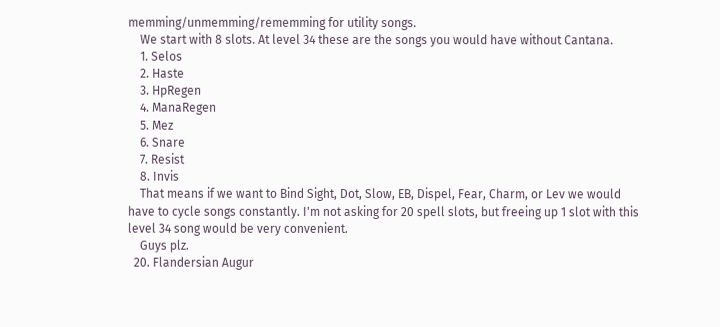memming/unmemming/rememming for utility songs.
    We start with 8 slots. At level 34 these are the songs you would have without Cantana.
    1. Selos
    2. Haste
    3. HpRegen
    4. ManaRegen
    5. Mez
    6. Snare
    7. Resist
    8. Invis
    That means if we want to Bind Sight, Dot, Slow, EB, Dispel, Fear, Charm, or Lev we would have to cycle songs constantly. I'm not asking for 20 spell slots, but freeing up 1 slot with this level 34 song would be very convenient.
    Guys plz.
  20. Flandersian Augur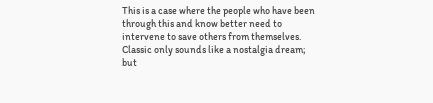This is a case where the people who have been through this and know better need to intervene to save others from themselves. Classic only sounds like a nostalgia dream; but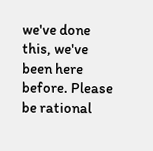we've done this, we've been here before. Please be rational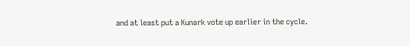and at least put a Kunark vote up earlier in the cycle.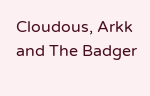Cloudous, Arkk and The Badger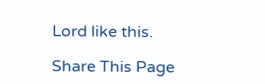Lord like this.

Share This Page